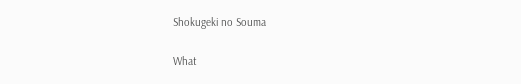Shokugeki no Souma

What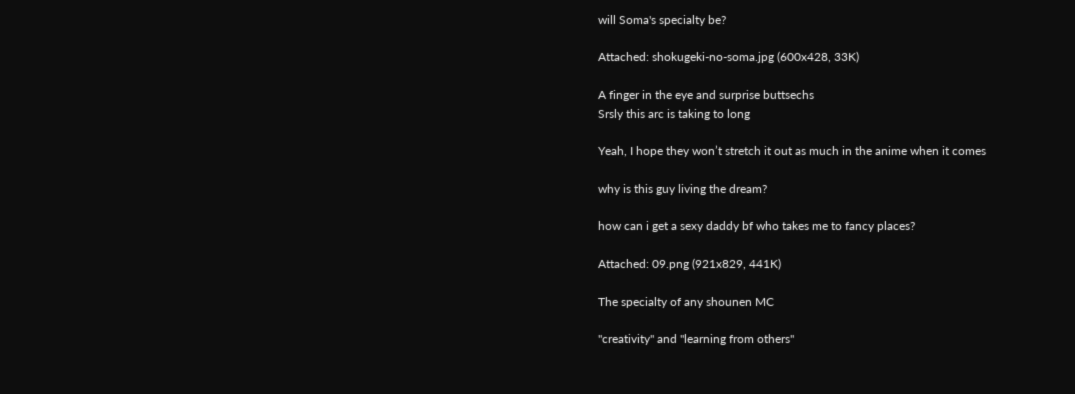will Soma's specialty be?

Attached: shokugeki-no-soma.jpg (600x428, 33K)

A finger in the eye and surprise buttsechs
Srsly this arc is taking to long

Yeah, I hope they won’t stretch it out as much in the anime when it comes

why is this guy living the dream?

how can i get a sexy daddy bf who takes me to fancy places?

Attached: 09.png (921x829, 441K)

The specialty of any shounen MC

"creativity" and "learning from others"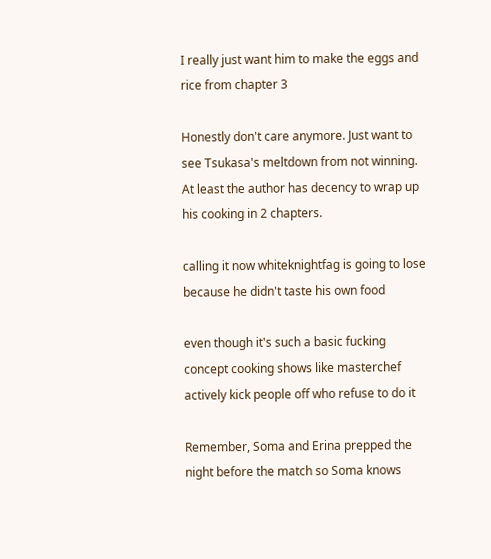I really just want him to make the eggs and rice from chapter 3

Honestly don't care anymore. Just want to see Tsukasa's meltdown from not winning. At least the author has decency to wrap up his cooking in 2 chapters.

calling it now whiteknightfag is going to lose because he didn't taste his own food

even though it's such a basic fucking concept cooking shows like masterchef actively kick people off who refuse to do it

Remember, Soma and Erina prepped the night before the match so Soma knows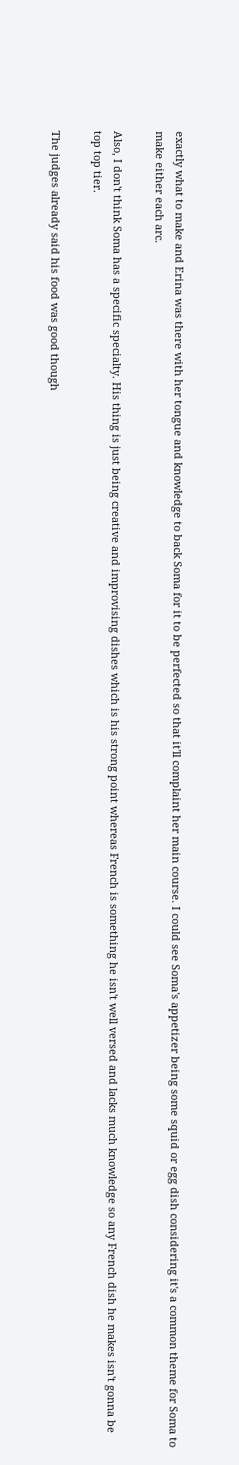exactly what to make and Erina was there with her tongue and knowledge to back Soma for it to be perfected so that it'll complaint her main course. I could see Soma's appetizer being some squid or egg dish considering it's a common theme for Soma to make either each arc.

Also, I don't think Soma has a specific specialty. His thing is just being creative and improvising dishes which is his strong point whereas French is something he isn't well versed and lacks much knowledge so any French dish he makes isn't gonna be top top tier.

The judges already said his food was good though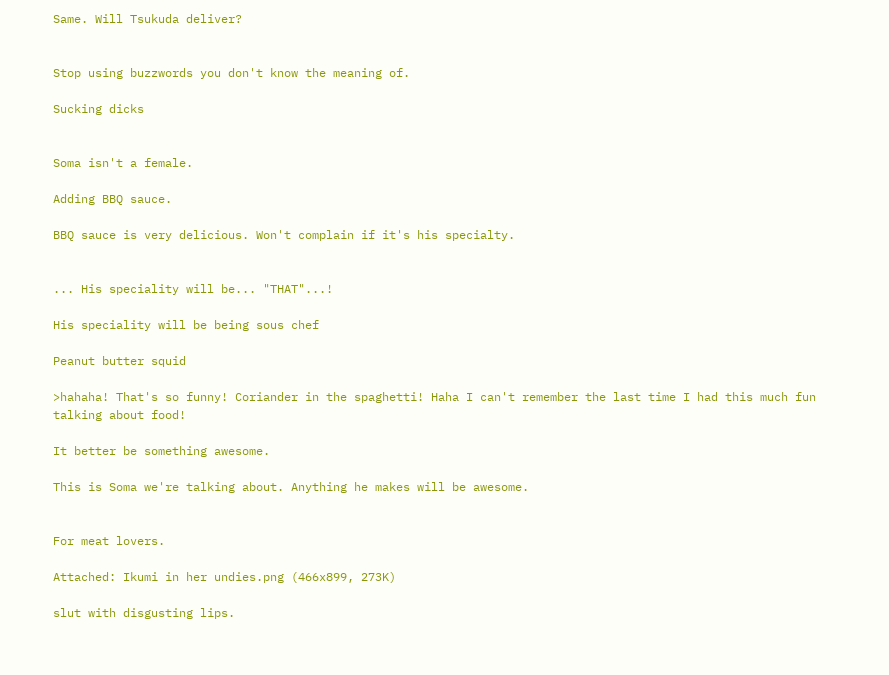Same. Will Tsukuda deliver?


Stop using buzzwords you don't know the meaning of.

Sucking dicks


Soma isn't a female.

Adding BBQ sauce.

BBQ sauce is very delicious. Won't complain if it's his specialty.


... His speciality will be... "THAT"...!

His speciality will be being sous chef

Peanut butter squid

>hahaha! That's so funny! Coriander in the spaghetti! Haha I can't remember the last time I had this much fun talking about food!

It better be something awesome.

This is Soma we're talking about. Anything he makes will be awesome.


For meat lovers.

Attached: Ikumi in her undies.png (466x899, 273K)

slut with disgusting lips.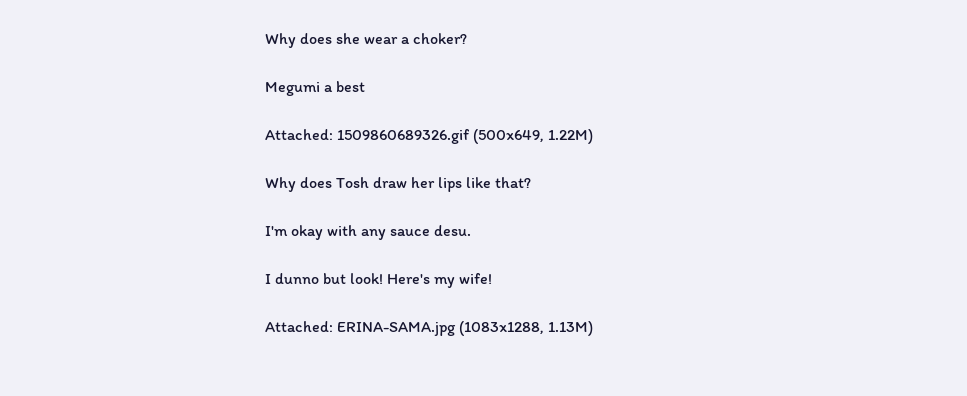Why does she wear a choker?

Megumi a best

Attached: 1509860689326.gif (500x649, 1.22M)

Why does Tosh draw her lips like that?

I'm okay with any sauce desu.

I dunno but look! Here's my wife!

Attached: ERINA-SAMA.jpg (1083x1288, 1.13M)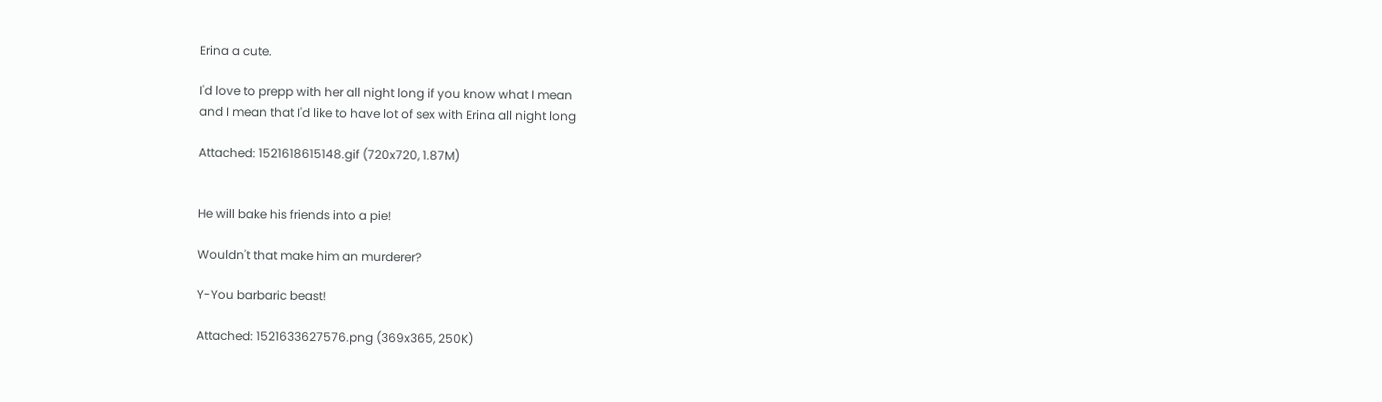Erina a cute.

I'd love to prepp with her all night long if you know what I mean
and I mean that I'd like to have lot of sex with Erina all night long

Attached: 1521618615148.gif (720x720, 1.87M)


He will bake his friends into a pie!

Wouldn't that make him an murderer?

Y-You barbaric beast!

Attached: 1521633627576.png (369x365, 250K)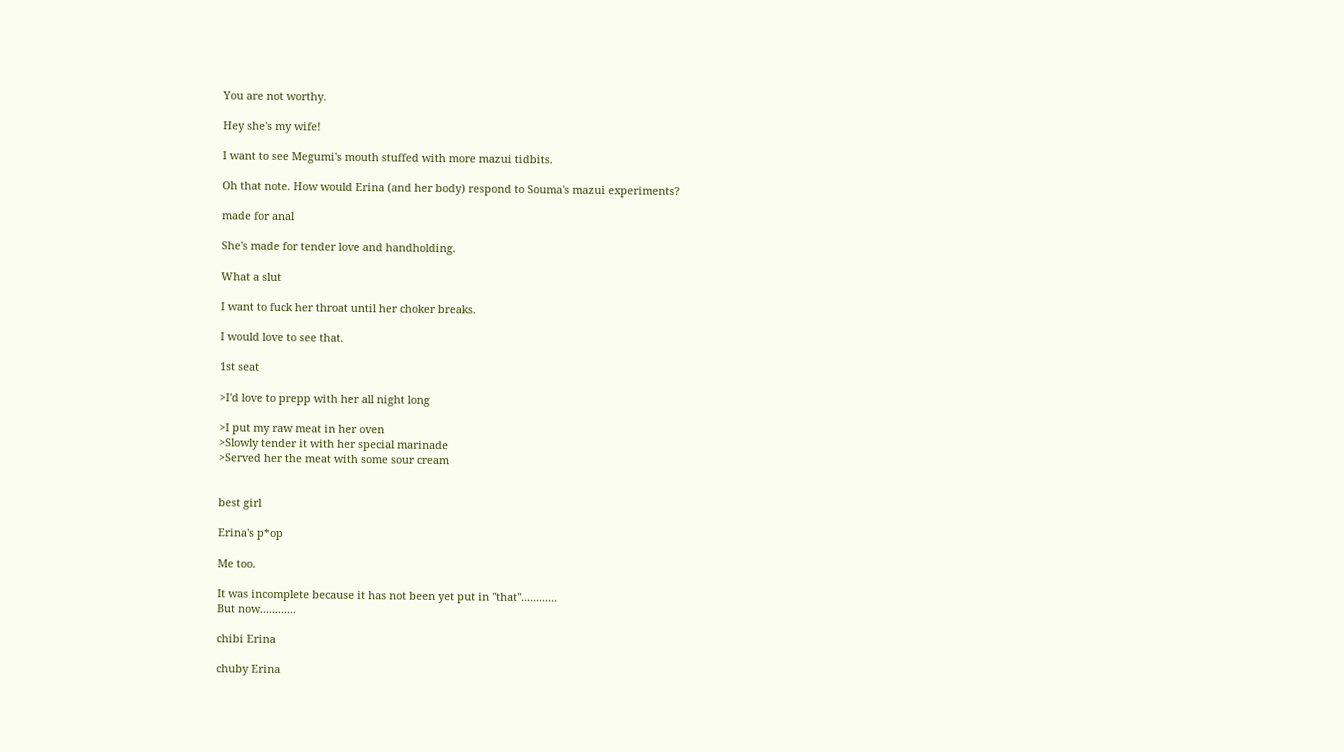You are not worthy.

Hey she's my wife!

I want to see Megumi's mouth stuffed with more mazui tidbits.

Oh that note. How would Erina (and her body) respond to Souma's mazui experiments?

made for anal

She's made for tender love and handholding.

What a slut

I want to fuck her throat until her choker breaks.

I would love to see that.

1st seat

>I'd love to prepp with her all night long

>I put my raw meat in her oven
>Slowly tender it with her special marinade
>Served her the meat with some sour cream


best girl

Erina's p*op

Me too.

It was incomplete because it has not been yet put in "that"............
But now............

chibi Erina

chuby Erina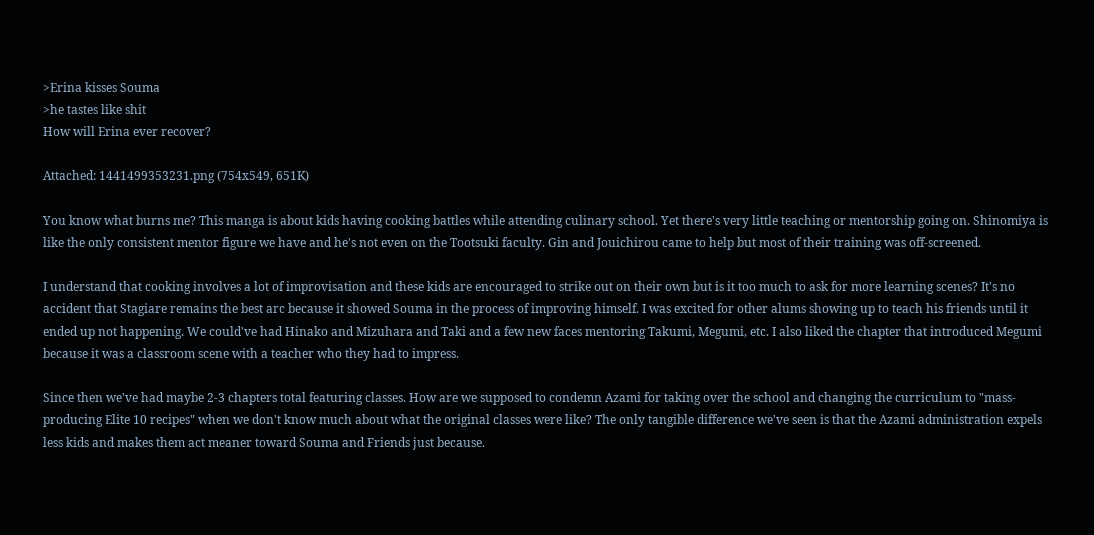>Erina kisses Souma
>he tastes like shit
How will Erina ever recover?

Attached: 1441499353231.png (754x549, 651K)

You know what burns me? This manga is about kids having cooking battles while attending culinary school. Yet there's very little teaching or mentorship going on. Shinomiya is like the only consistent mentor figure we have and he's not even on the Tootsuki faculty. Gin and Jouichirou came to help but most of their training was off-screened.

I understand that cooking involves a lot of improvisation and these kids are encouraged to strike out on their own but is it too much to ask for more learning scenes? It's no accident that Stagiare remains the best arc because it showed Souma in the process of improving himself. I was excited for other alums showing up to teach his friends until it ended up not happening. We could've had Hinako and Mizuhara and Taki and a few new faces mentoring Takumi, Megumi, etc. I also liked the chapter that introduced Megumi because it was a classroom scene with a teacher who they had to impress.

Since then we've had maybe 2-3 chapters total featuring classes. How are we supposed to condemn Azami for taking over the school and changing the curriculum to "mass-producing Elite 10 recipes" when we don't know much about what the original classes were like? The only tangible difference we've seen is that the Azami administration expels less kids and makes them act meaner toward Souma and Friends just because.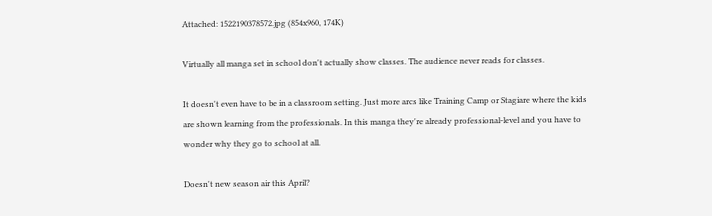Attached: 1522190378572.jpg (854x960, 174K)

Virtually all manga set in school don't actually show classes. The audience never reads for classes.

It doesn't even have to be in a classroom setting. Just more arcs like Training Camp or Stagiare where the kids are shown learning from the professionals. In this manga they're already professional-level and you have to wonder why they go to school at all.

Doesn't new season air this April?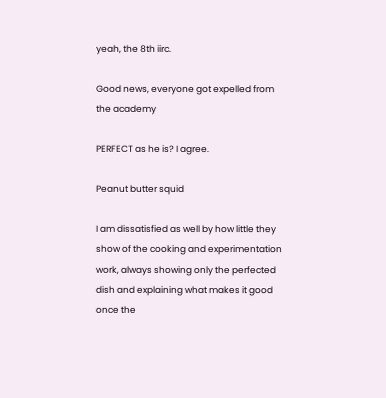yeah, the 8th iirc.

Good news, everyone got expelled from the academy

PERFECT as he is? I agree.

Peanut butter squid

I am dissatisfied as well by how little they show of the cooking and experimentation work, always showing only the perfected dish and explaining what makes it good once the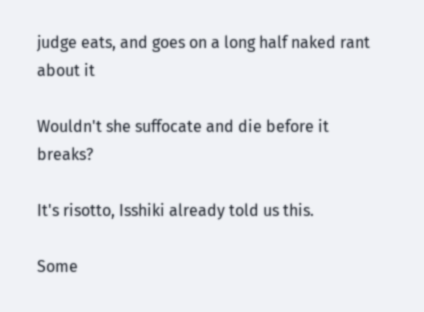judge eats, and goes on a long half naked rant about it

Wouldn't she suffocate and die before it breaks?

It's risotto, Isshiki already told us this.

Some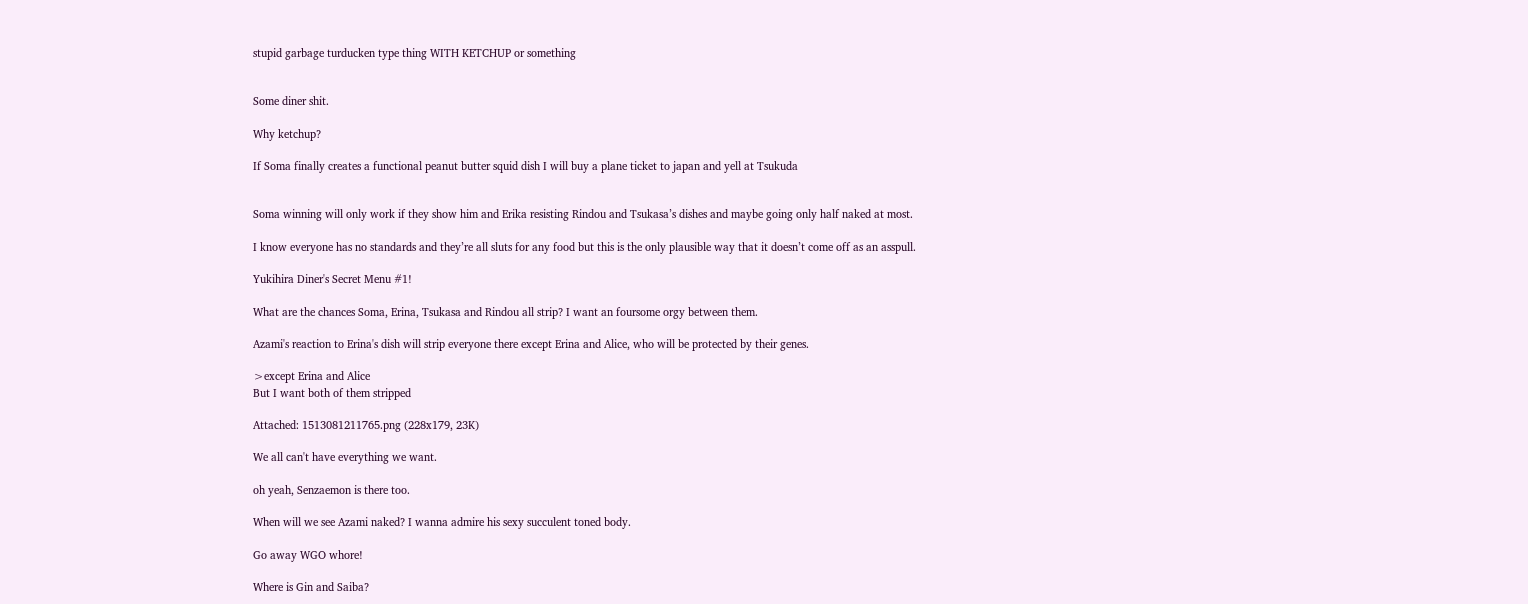stupid garbage turducken type thing WITH KETCHUP or something


Some diner shit.

Why ketchup?

If Soma finally creates a functional peanut butter squid dish I will buy a plane ticket to japan and yell at Tsukuda


Soma winning will only work if they show him and Erika resisting Rindou and Tsukasa’s dishes and maybe going only half naked at most.

I know everyone has no standards and they’re all sluts for any food but this is the only plausible way that it doesn’t come off as an asspull.

Yukihira Diner's Secret Menu #1!

What are the chances Soma, Erina, Tsukasa and Rindou all strip? I want an foursome orgy between them.

Azami's reaction to Erina's dish will strip everyone there except Erina and Alice, who will be protected by their genes.

>except Erina and Alice
But I want both of them stripped

Attached: 1513081211765.png (228x179, 23K)

We all can't have everything we want.

oh yeah, Senzaemon is there too.

When will we see Azami naked? I wanna admire his sexy succulent toned body.

Go away WGO whore!

Where is Gin and Saiba?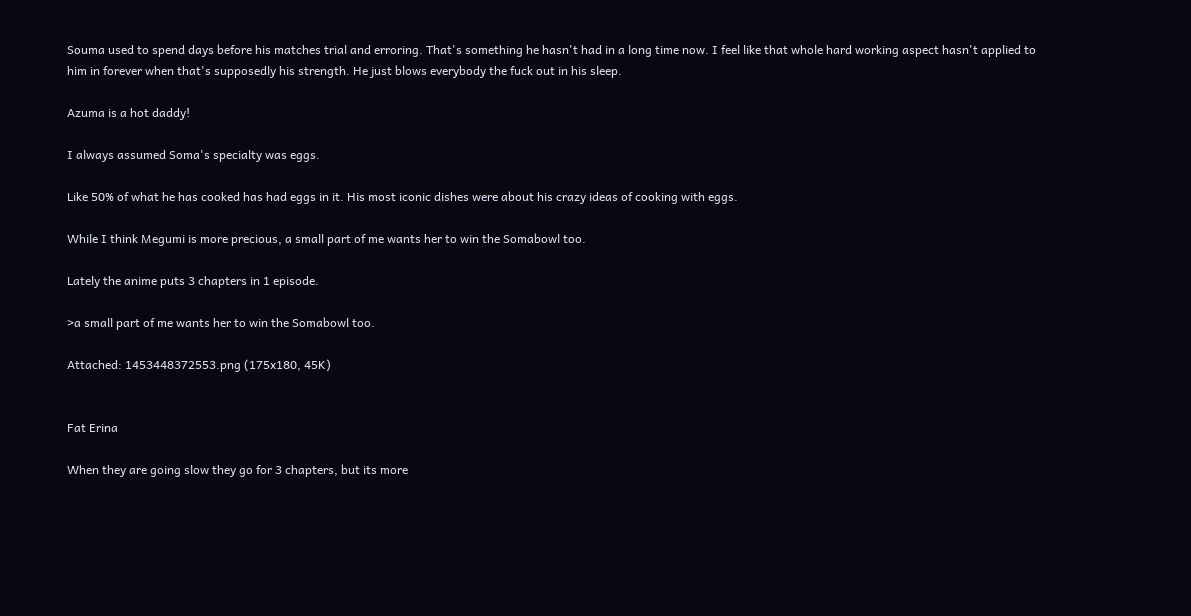Souma used to spend days before his matches trial and erroring. That's something he hasn't had in a long time now. I feel like that whole hard working aspect hasn't applied to him in forever when that's supposedly his strength. He just blows everybody the fuck out in his sleep.

Azuma is a hot daddy!

I always assumed Soma's specialty was eggs.

Like 50% of what he has cooked has had eggs in it. His most iconic dishes were about his crazy ideas of cooking with eggs.

While I think Megumi is more precious, a small part of me wants her to win the Somabowl too.

Lately the anime puts 3 chapters in 1 episode.

>a small part of me wants her to win the Somabowl too.

Attached: 1453448372553.png (175x180, 45K)


Fat Erina

When they are going slow they go for 3 chapters, but its more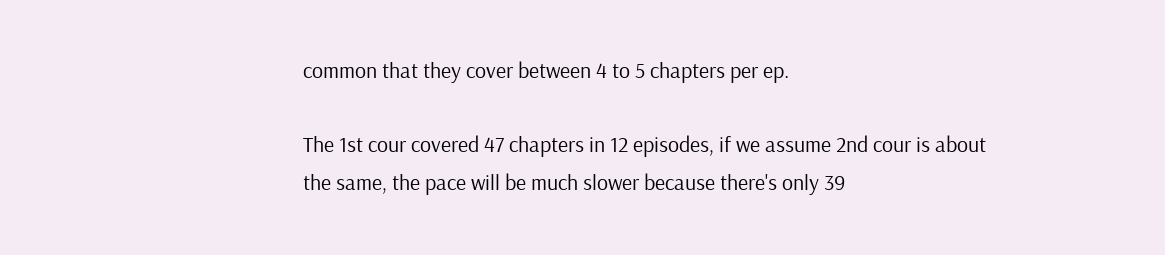common that they cover between 4 to 5 chapters per ep.

The 1st cour covered 47 chapters in 12 episodes, if we assume 2nd cour is about the same, the pace will be much slower because there's only 39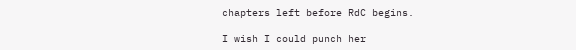chapters left before RdC begins.

I wish I could punch her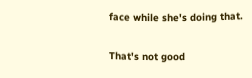face while she's doing that.

That's not good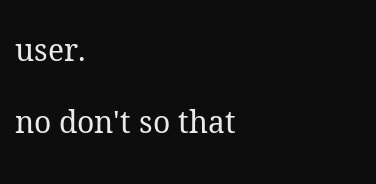user.

no don't so that